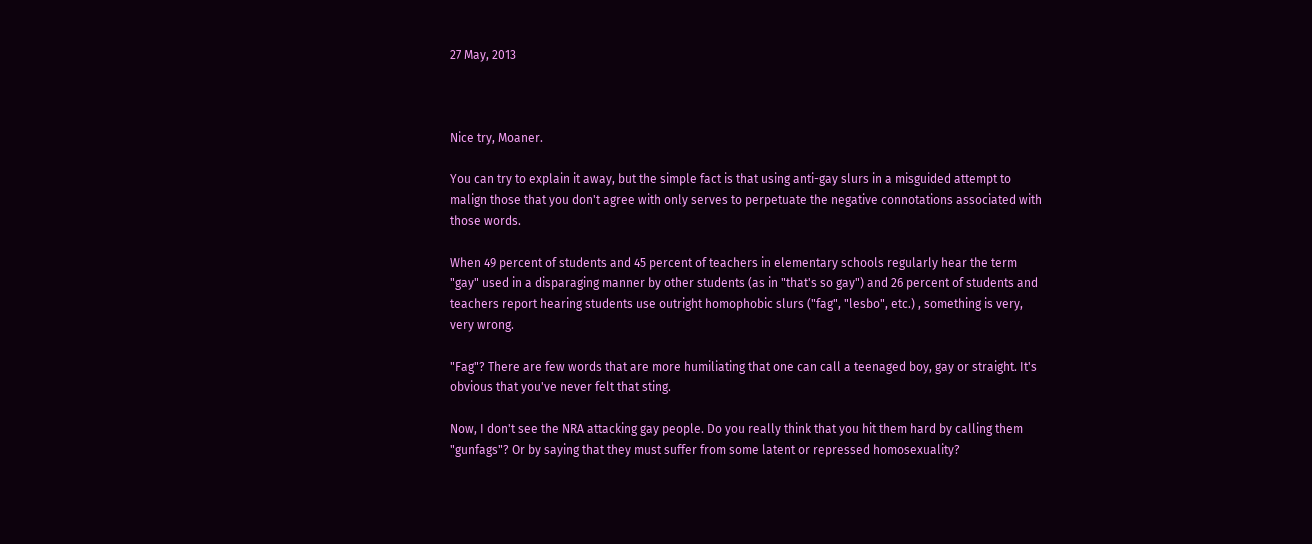27 May, 2013



Nice try, Moaner.

You can try to explain it away, but the simple fact is that using anti-gay slurs in a misguided attempt to malign those that you don't agree with only serves to perpetuate the negative connotations associated with those words.

When 49 percent of students and 45 percent of teachers in elementary schools regularly hear the term "gay" used in a disparaging manner by other students (as in "that's so gay") and 26 percent of students and teachers report hearing students use outright homophobic slurs ("fag", "lesbo", etc.) , something is very, very wrong.

"Fag"? There are few words that are more humiliating that one can call a teenaged boy, gay or straight. It's obvious that you've never felt that sting.

Now, I don't see the NRA attacking gay people. Do you really think that you hit them hard by calling them "gunfags"? Or by saying that they must suffer from some latent or repressed homosexuality?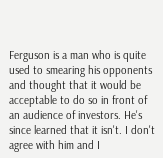Ferguson is a man who is quite used to smearing his opponents and thought that it would be acceptable to do so in front of an audience of investors. He's since learned that it isn't. I don't agree with him and I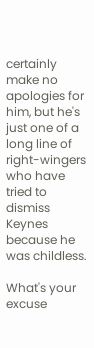certainly make no apologies for him, but he's just one of a long line of right-wingers who have tried to dismiss Keynes because he was childless.

What's your excuse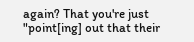again? That you're just "point[ing] out that their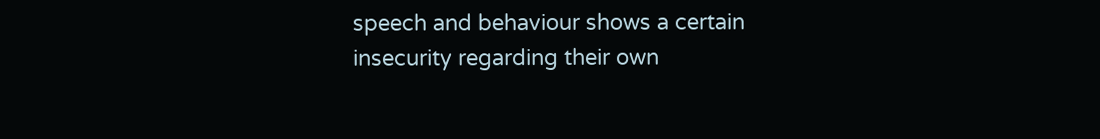speech and behaviour shows a certain insecurity regarding their own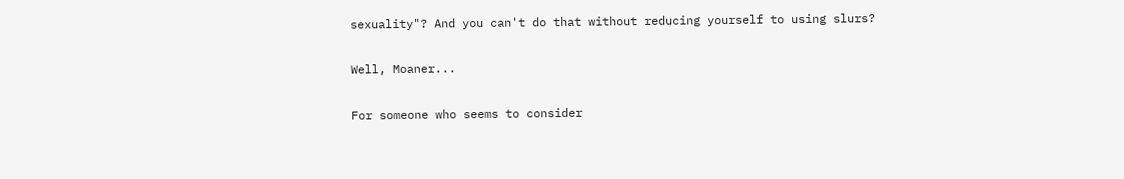sexuality"? And you can't do that without reducing yourself to using slurs?

Well, Moaner...

For someone who seems to consider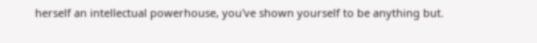herself an intellectual powerhouse, you've shown yourself to be anything but.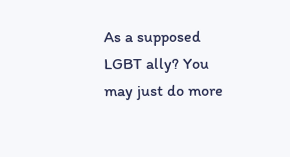As a supposed LGBT ally? You may just do more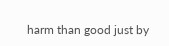harm than good just by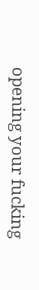opening your fucking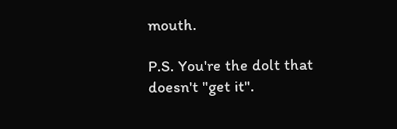mouth.

P.S. You're the dolt that doesn't "get it".